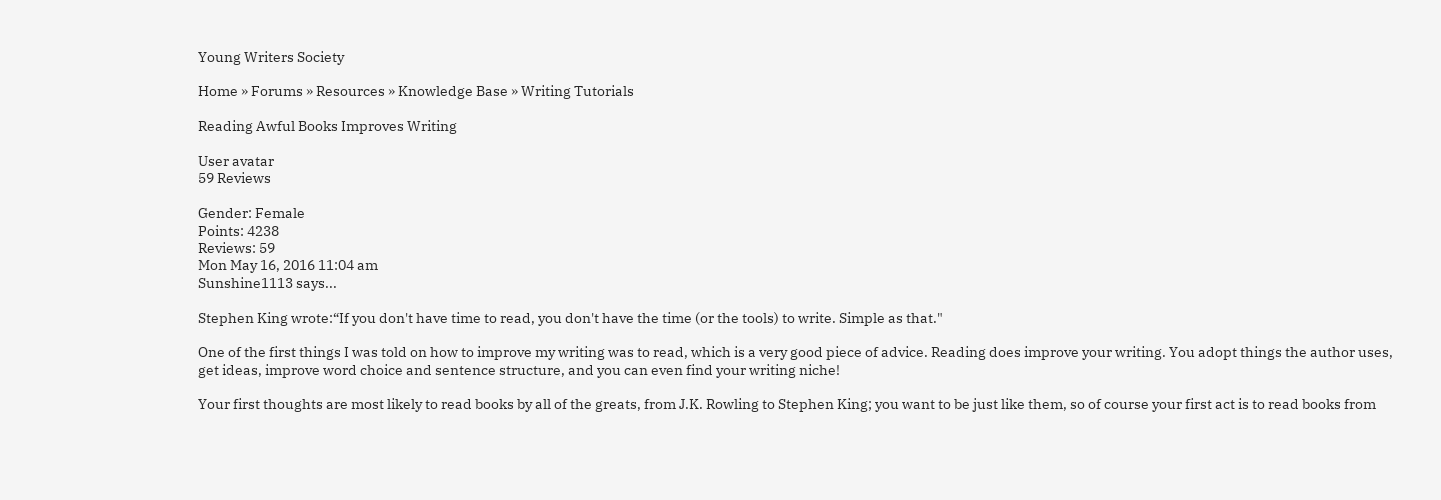Young Writers Society

Home » Forums » Resources » Knowledge Base » Writing Tutorials

Reading Awful Books Improves Writing

User avatar
59 Reviews

Gender: Female
Points: 4238
Reviews: 59
Mon May 16, 2016 11:04 am
Sunshine1113 says...

Stephen King wrote:“If you don't have time to read, you don't have the time (or the tools) to write. Simple as that."

One of the first things I was told on how to improve my writing was to read, which is a very good piece of advice. Reading does improve your writing. You adopt things the author uses, get ideas, improve word choice and sentence structure, and you can even find your writing niche!

Your first thoughts are most likely to read books by all of the greats, from J.K. Rowling to Stephen King; you want to be just like them, so of course your first act is to read books from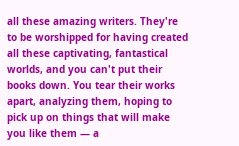all these amazing writers. They're to be worshipped for having created all these captivating, fantastical worlds, and you can't put their books down. You tear their works apart, analyzing them, hoping to pick up on things that will make you like them — a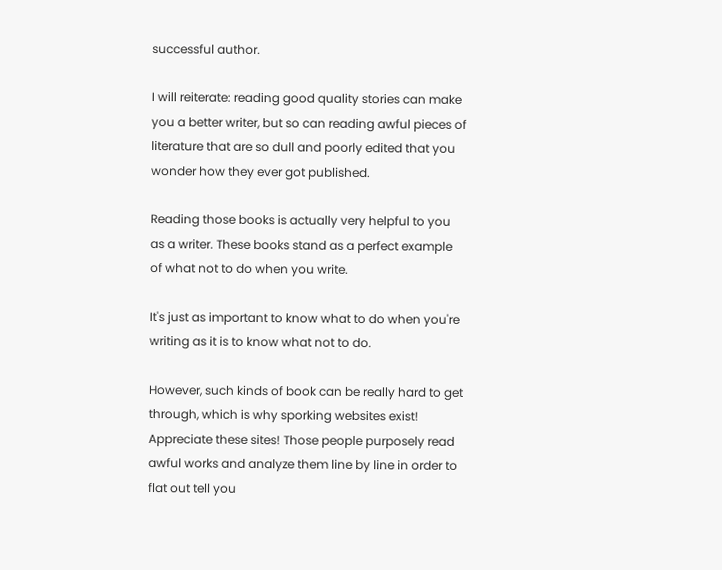successful author.

I will reiterate: reading good quality stories can make you a better writer, but so can reading awful pieces of literature that are so dull and poorly edited that you wonder how they ever got published.

Reading those books is actually very helpful to you as a writer. These books stand as a perfect example of what not to do when you write.

It's just as important to know what to do when you're writing as it is to know what not to do.

However, such kinds of book can be really hard to get through, which is why sporking websites exist! Appreciate these sites! Those people purposely read awful works and analyze them line by line in order to flat out tell you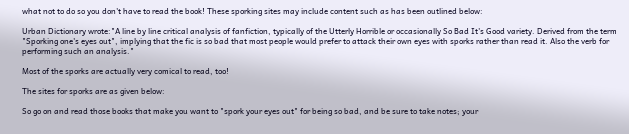what not to do so you don't have to read the book! These sporking sites may include content such as has been outlined below:

Urban Dictionary wrote:"A line by line critical analysis of fanfiction, typically of the Utterly Horrible or occasionally So Bad It's Good variety. Derived from the term "Sporking one's eyes out", implying that the fic is so bad that most people would prefer to attack their own eyes with sporks rather than read it. Also the verb for performing such an analysis."

Most of the sporks are actually very comical to read, too!

The sites for sporks are as given below:

So go on and read those books that make you want to "spork your eyes out" for being so bad, and be sure to take notes; your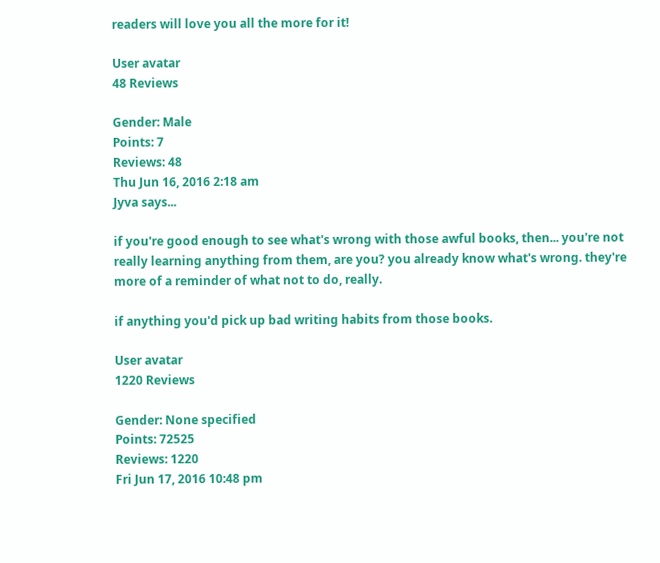readers will love you all the more for it!

User avatar
48 Reviews

Gender: Male
Points: 7
Reviews: 48
Thu Jun 16, 2016 2:18 am
Jyva says...

if you're good enough to see what's wrong with those awful books, then... you're not really learning anything from them, are you? you already know what's wrong. they're more of a reminder of what not to do, really.

if anything you'd pick up bad writing habits from those books.

User avatar
1220 Reviews

Gender: None specified
Points: 72525
Reviews: 1220
Fri Jun 17, 2016 10:48 pm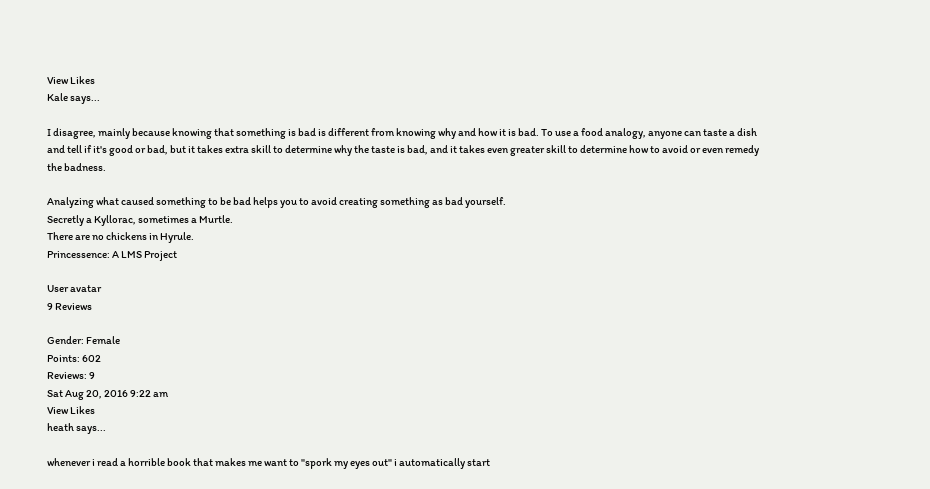View Likes
Kale says...

I disagree, mainly because knowing that something is bad is different from knowing why and how it is bad. To use a food analogy, anyone can taste a dish and tell if it's good or bad, but it takes extra skill to determine why the taste is bad, and it takes even greater skill to determine how to avoid or even remedy the badness.

Analyzing what caused something to be bad helps you to avoid creating something as bad yourself.
Secretly a Kyllorac, sometimes a Murtle.
There are no chickens in Hyrule.
Princessence: A LMS Project

User avatar
9 Reviews

Gender: Female
Points: 602
Reviews: 9
Sat Aug 20, 2016 9:22 am
View Likes
heath says...

whenever i read a horrible book that makes me want to "spork my eyes out" i automatically start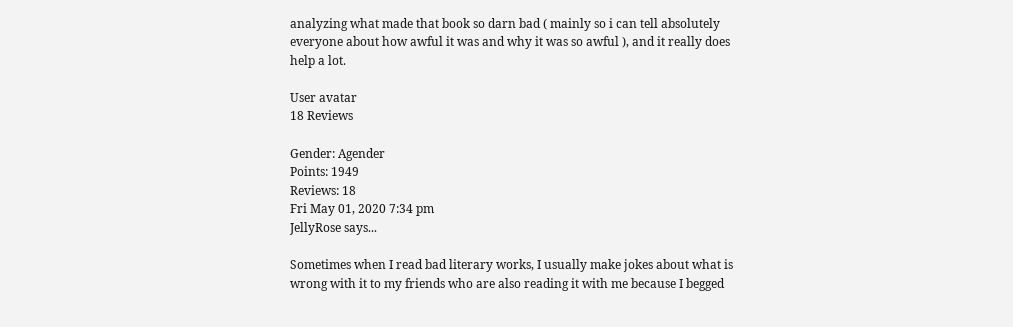analyzing what made that book so darn bad ( mainly so i can tell absolutely everyone about how awful it was and why it was so awful ), and it really does help a lot.

User avatar
18 Reviews

Gender: Agender
Points: 1949
Reviews: 18
Fri May 01, 2020 7:34 pm
JellyRose says...

Sometimes when I read bad literary works, I usually make jokes about what is wrong with it to my friends who are also reading it with me because I begged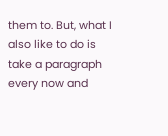them to. But, what I also like to do is take a paragraph every now and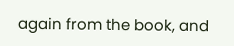again from the book, and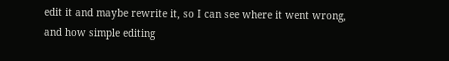edit it and maybe rewrite it, so I can see where it went wrong, and how simple editing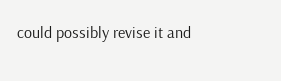could possibly revise it and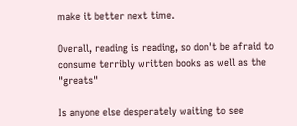make it better next time.

Overall, reading is reading, so don't be afraid to consume terribly written books as well as the "greats"

Is anyone else desperately waiting to see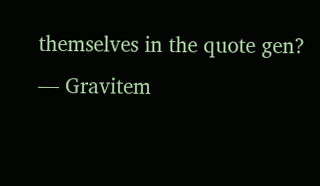themselves in the quote gen?
— Gravitem